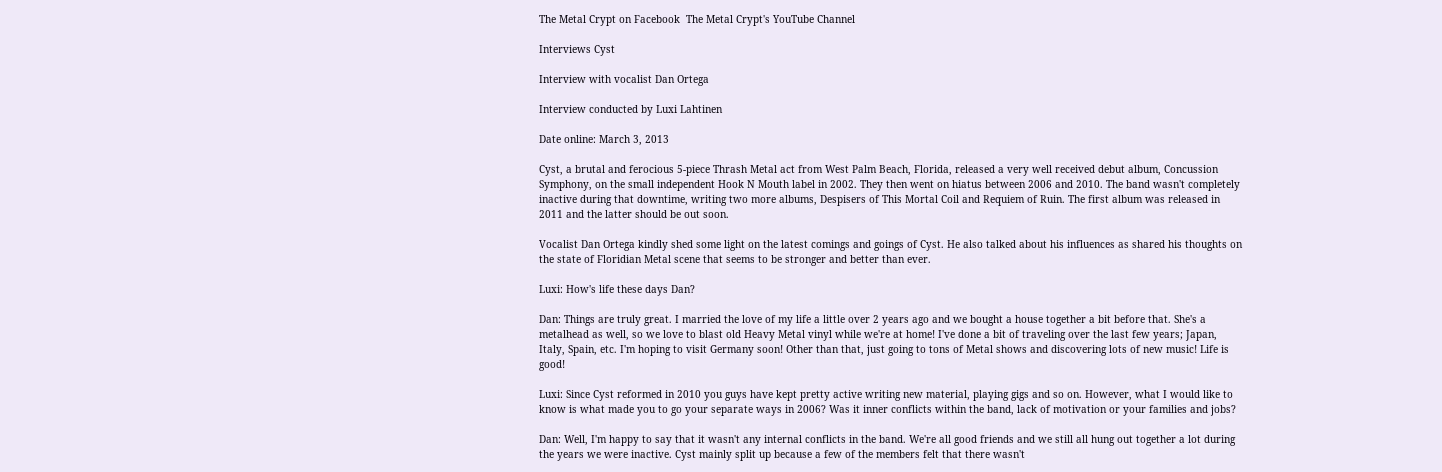The Metal Crypt on Facebook  The Metal Crypt's YouTube Channel

Interviews Cyst

Interview with vocalist Dan Ortega

Interview conducted by Luxi Lahtinen

Date online: March 3, 2013

Cyst, a brutal and ferocious 5-piece Thrash Metal act from West Palm Beach, Florida, released a very well received debut album, Concussion Symphony, on the small independent Hook N Mouth label in 2002. They then went on hiatus between 2006 and 2010. The band wasn't completely inactive during that downtime, writing two more albums, Despisers of This Mortal Coil and Requiem of Ruin. The first album was released in 2011 and the latter should be out soon.

Vocalist Dan Ortega kindly shed some light on the latest comings and goings of Cyst. He also talked about his influences as shared his thoughts on the state of Floridian Metal scene that seems to be stronger and better than ever.

Luxi: How's life these days Dan?

Dan: Things are truly great. I married the love of my life a little over 2 years ago and we bought a house together a bit before that. She's a metalhead as well, so we love to blast old Heavy Metal vinyl while we're at home! I've done a bit of traveling over the last few years; Japan, Italy, Spain, etc. I'm hoping to visit Germany soon! Other than that, just going to tons of Metal shows and discovering lots of new music! Life is good!

Luxi: Since Cyst reformed in 2010 you guys have kept pretty active writing new material, playing gigs and so on. However, what I would like to know is what made you to go your separate ways in 2006? Was it inner conflicts within the band, lack of motivation or your families and jobs?

Dan: Well, I'm happy to say that it wasn't any internal conflicts in the band. We're all good friends and we still all hung out together a lot during the years we were inactive. Cyst mainly split up because a few of the members felt that there wasn't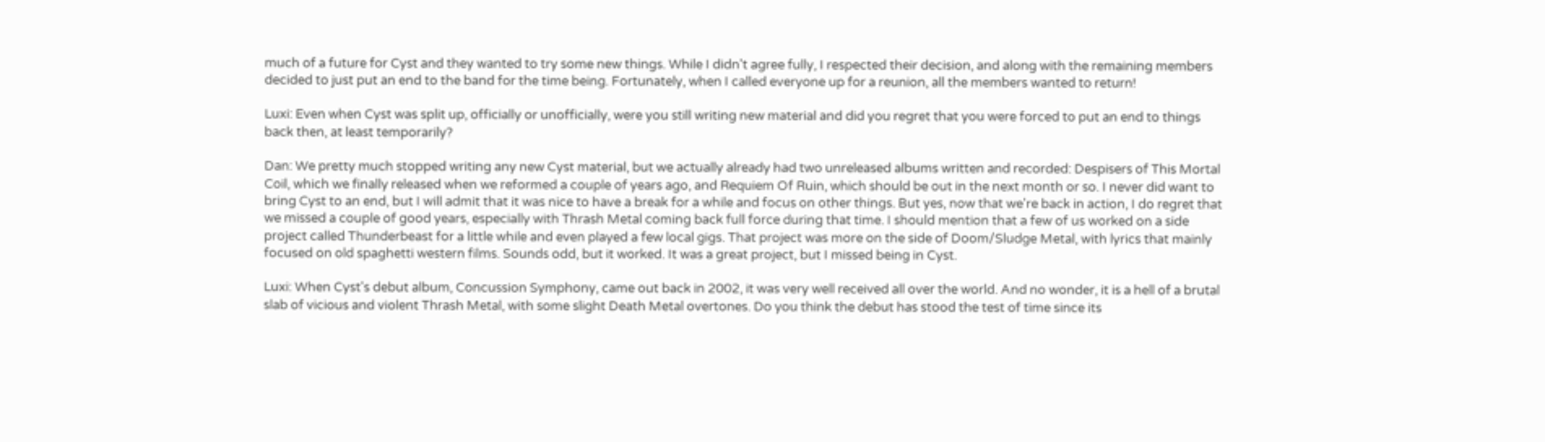much of a future for Cyst and they wanted to try some new things. While I didn't agree fully, I respected their decision, and along with the remaining members decided to just put an end to the band for the time being. Fortunately, when I called everyone up for a reunion, all the members wanted to return!

Luxi: Even when Cyst was split up, officially or unofficially, were you still writing new material and did you regret that you were forced to put an end to things back then, at least temporarily?

Dan: We pretty much stopped writing any new Cyst material, but we actually already had two unreleased albums written and recorded: Despisers of This Mortal Coil, which we finally released when we reformed a couple of years ago, and Requiem Of Ruin, which should be out in the next month or so. I never did want to bring Cyst to an end, but I will admit that it was nice to have a break for a while and focus on other things. But yes, now that we're back in action, I do regret that we missed a couple of good years, especially with Thrash Metal coming back full force during that time. I should mention that a few of us worked on a side project called Thunderbeast for a little while and even played a few local gigs. That project was more on the side of Doom/Sludge Metal, with lyrics that mainly focused on old spaghetti western films. Sounds odd, but it worked. It was a great project, but I missed being in Cyst.

Luxi: When Cyst's debut album, Concussion Symphony, came out back in 2002, it was very well received all over the world. And no wonder, it is a hell of a brutal slab of vicious and violent Thrash Metal, with some slight Death Metal overtones. Do you think the debut has stood the test of time since its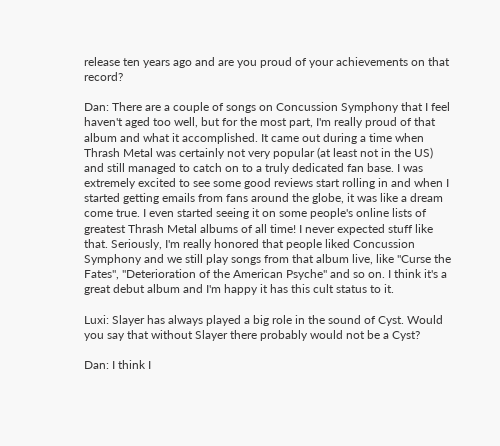release ten years ago and are you proud of your achievements on that record?

Dan: There are a couple of songs on Concussion Symphony that I feel haven't aged too well, but for the most part, I'm really proud of that album and what it accomplished. It came out during a time when Thrash Metal was certainly not very popular (at least not in the US) and still managed to catch on to a truly dedicated fan base. I was extremely excited to see some good reviews start rolling in and when I started getting emails from fans around the globe, it was like a dream come true. I even started seeing it on some people's online lists of greatest Thrash Metal albums of all time! I never expected stuff like that. Seriously, I'm really honored that people liked Concussion Symphony and we still play songs from that album live, like "Curse the Fates", "Deterioration of the American Psyche" and so on. I think it's a great debut album and I'm happy it has this cult status to it.

Luxi: Slayer has always played a big role in the sound of Cyst. Would you say that without Slayer there probably would not be a Cyst?

Dan: I think I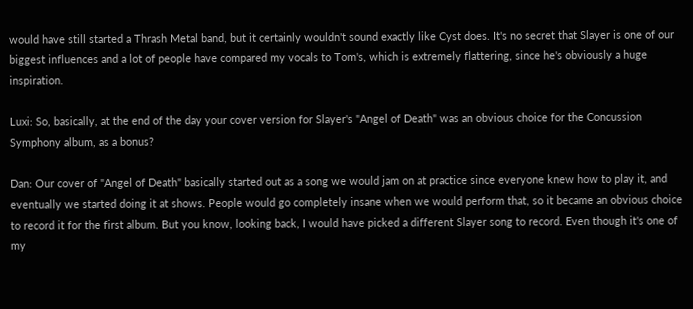would have still started a Thrash Metal band, but it certainly wouldn't sound exactly like Cyst does. It's no secret that Slayer is one of our biggest influences and a lot of people have compared my vocals to Tom's, which is extremely flattering, since he's obviously a huge inspiration.

Luxi: So, basically, at the end of the day your cover version for Slayer's "Angel of Death" was an obvious choice for the Concussion Symphony album, as a bonus?

Dan: Our cover of "Angel of Death" basically started out as a song we would jam on at practice since everyone knew how to play it, and eventually we started doing it at shows. People would go completely insane when we would perform that, so it became an obvious choice to record it for the first album. But you know, looking back, I would have picked a different Slayer song to record. Even though it's one of my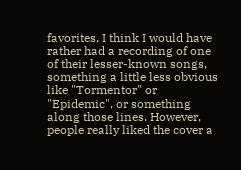favorites, I think I would have rather had a recording of one of their lesser-known songs, something a little less obvious like "Tormentor" or "Epidemic", or something along those lines. However, people really liked the cover a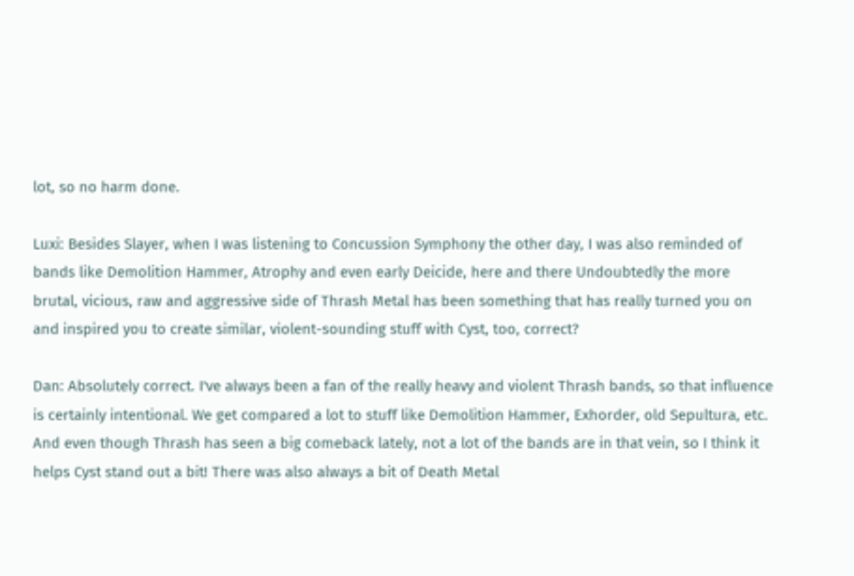lot, so no harm done.

Luxi: Besides Slayer, when I was listening to Concussion Symphony the other day, I was also reminded of bands like Demolition Hammer, Atrophy and even early Deicide, here and there Undoubtedly the more brutal, vicious, raw and aggressive side of Thrash Metal has been something that has really turned you on and inspired you to create similar, violent-sounding stuff with Cyst, too, correct?

Dan: Absolutely correct. I've always been a fan of the really heavy and violent Thrash bands, so that influence is certainly intentional. We get compared a lot to stuff like Demolition Hammer, Exhorder, old Sepultura, etc. And even though Thrash has seen a big comeback lately, not a lot of the bands are in that vein, so I think it helps Cyst stand out a bit! There was also always a bit of Death Metal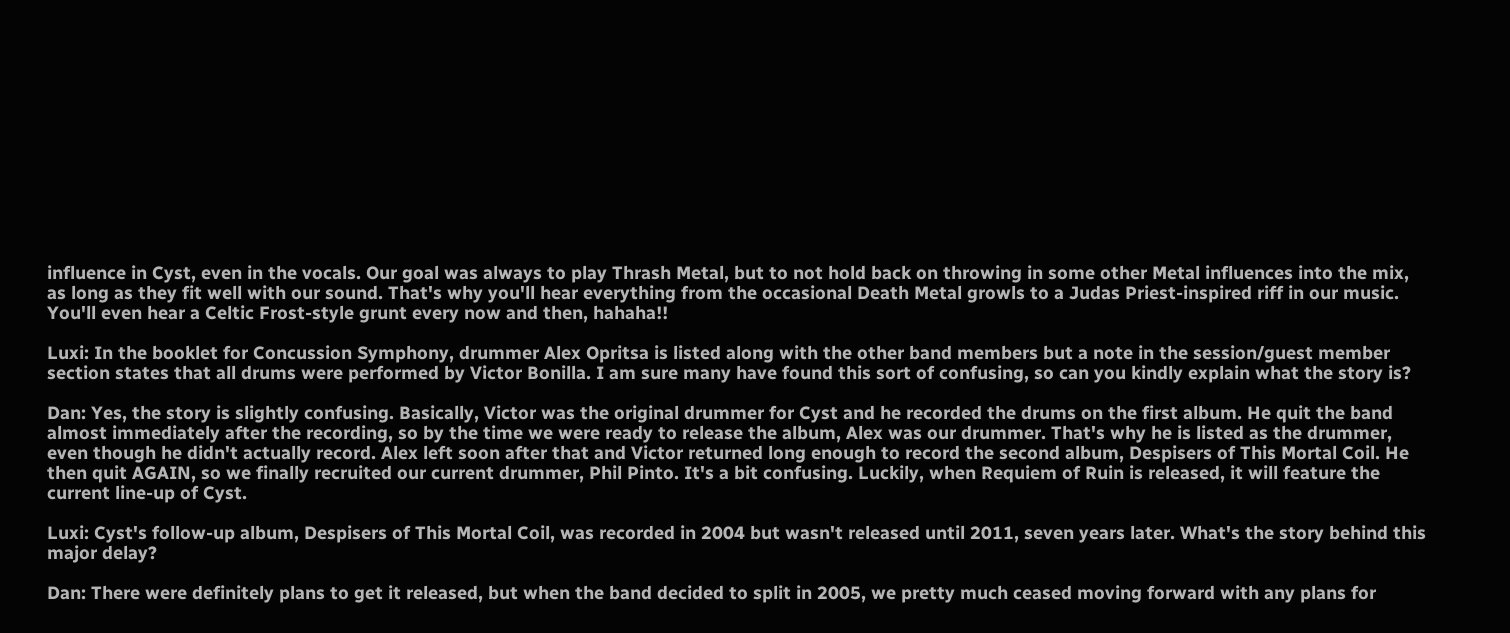influence in Cyst, even in the vocals. Our goal was always to play Thrash Metal, but to not hold back on throwing in some other Metal influences into the mix, as long as they fit well with our sound. That's why you'll hear everything from the occasional Death Metal growls to a Judas Priest-inspired riff in our music. You'll even hear a Celtic Frost-style grunt every now and then, hahaha!!

Luxi: In the booklet for Concussion Symphony, drummer Alex Opritsa is listed along with the other band members but a note in the session/guest member section states that all drums were performed by Victor Bonilla. I am sure many have found this sort of confusing, so can you kindly explain what the story is?

Dan: Yes, the story is slightly confusing. Basically, Victor was the original drummer for Cyst and he recorded the drums on the first album. He quit the band almost immediately after the recording, so by the time we were ready to release the album, Alex was our drummer. That's why he is listed as the drummer, even though he didn't actually record. Alex left soon after that and Victor returned long enough to record the second album, Despisers of This Mortal Coil. He then quit AGAIN, so we finally recruited our current drummer, Phil Pinto. It's a bit confusing. Luckily, when Requiem of Ruin is released, it will feature the current line-up of Cyst.

Luxi: Cyst's follow-up album, Despisers of This Mortal Coil, was recorded in 2004 but wasn't released until 2011, seven years later. What's the story behind this major delay?

Dan: There were definitely plans to get it released, but when the band decided to split in 2005, we pretty much ceased moving forward with any plans for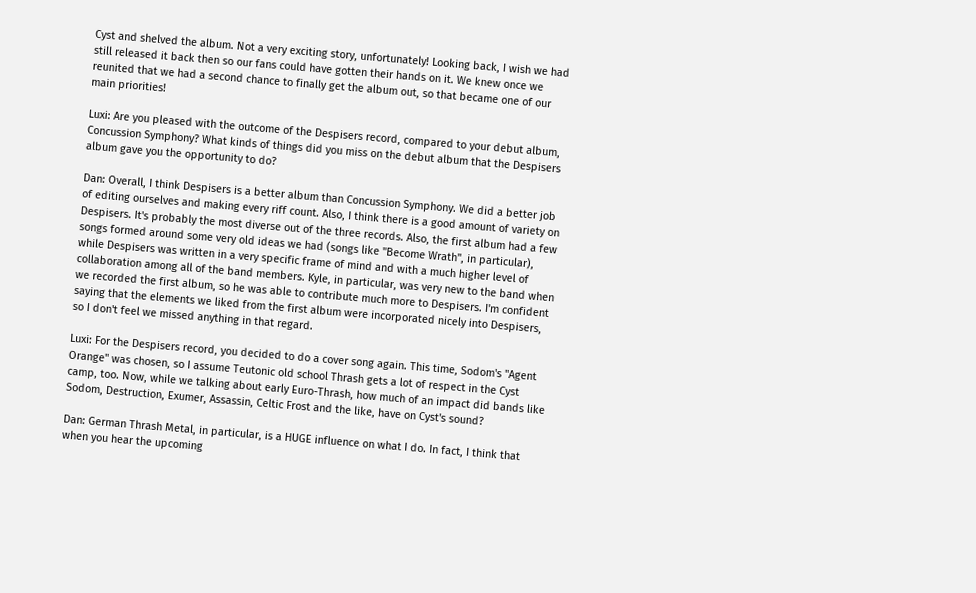Cyst and shelved the album. Not a very exciting story, unfortunately! Looking back, I wish we had still released it back then so our fans could have gotten their hands on it. We knew once we reunited that we had a second chance to finally get the album out, so that became one of our main priorities!

Luxi: Are you pleased with the outcome of the Despisers record, compared to your debut album, Concussion Symphony? What kinds of things did you miss on the debut album that the Despisers album gave you the opportunity to do?

Dan: Overall, I think Despisers is a better album than Concussion Symphony. We did a better job of editing ourselves and making every riff count. Also, I think there is a good amount of variety on Despisers. It's probably the most diverse out of the three records. Also, the first album had a few songs formed around some very old ideas we had (songs like "Become Wrath", in particular), while Despisers was written in a very specific frame of mind and with a much higher level of collaboration among all of the band members. Kyle, in particular, was very new to the band when we recorded the first album, so he was able to contribute much more to Despisers. I'm confident saying that the elements we liked from the first album were incorporated nicely into Despisers, so I don't feel we missed anything in that regard.

Luxi: For the Despisers record, you decided to do a cover song again. This time, Sodom's "Agent Orange" was chosen, so I assume Teutonic old school Thrash gets a lot of respect in the Cyst camp, too. Now, while we talking about early Euro-Thrash, how much of an impact did bands like Sodom, Destruction, Exumer, Assassin, Celtic Frost and the like, have on Cyst's sound?

Dan: German Thrash Metal, in particular, is a HUGE influence on what I do. In fact, I think that when you hear the upcoming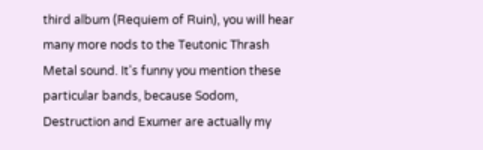third album (Requiem of Ruin), you will hear many more nods to the Teutonic Thrash Metal sound. It's funny you mention these particular bands, because Sodom, Destruction and Exumer are actually my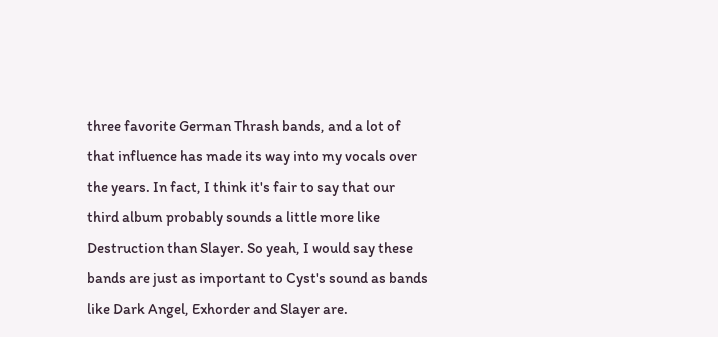three favorite German Thrash bands, and a lot of that influence has made its way into my vocals over the years. In fact, I think it's fair to say that our third album probably sounds a little more like Destruction than Slayer. So yeah, I would say these bands are just as important to Cyst's sound as bands like Dark Angel, Exhorder and Slayer are.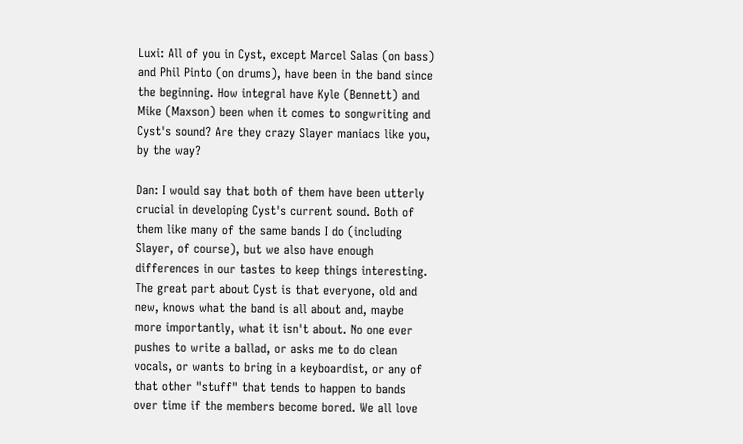Luxi: All of you in Cyst, except Marcel Salas (on bass) and Phil Pinto (on drums), have been in the band since the beginning. How integral have Kyle (Bennett) and Mike (Maxson) been when it comes to songwriting and Cyst's sound? Are they crazy Slayer maniacs like you, by the way?

Dan: I would say that both of them have been utterly crucial in developing Cyst's current sound. Both of them like many of the same bands I do (including Slayer, of course), but we also have enough differences in our tastes to keep things interesting. The great part about Cyst is that everyone, old and new, knows what the band is all about and, maybe more importantly, what it isn't about. No one ever pushes to write a ballad, or asks me to do clean vocals, or wants to bring in a keyboardist, or any of that other "stuff" that tends to happen to bands over time if the members become bored. We all love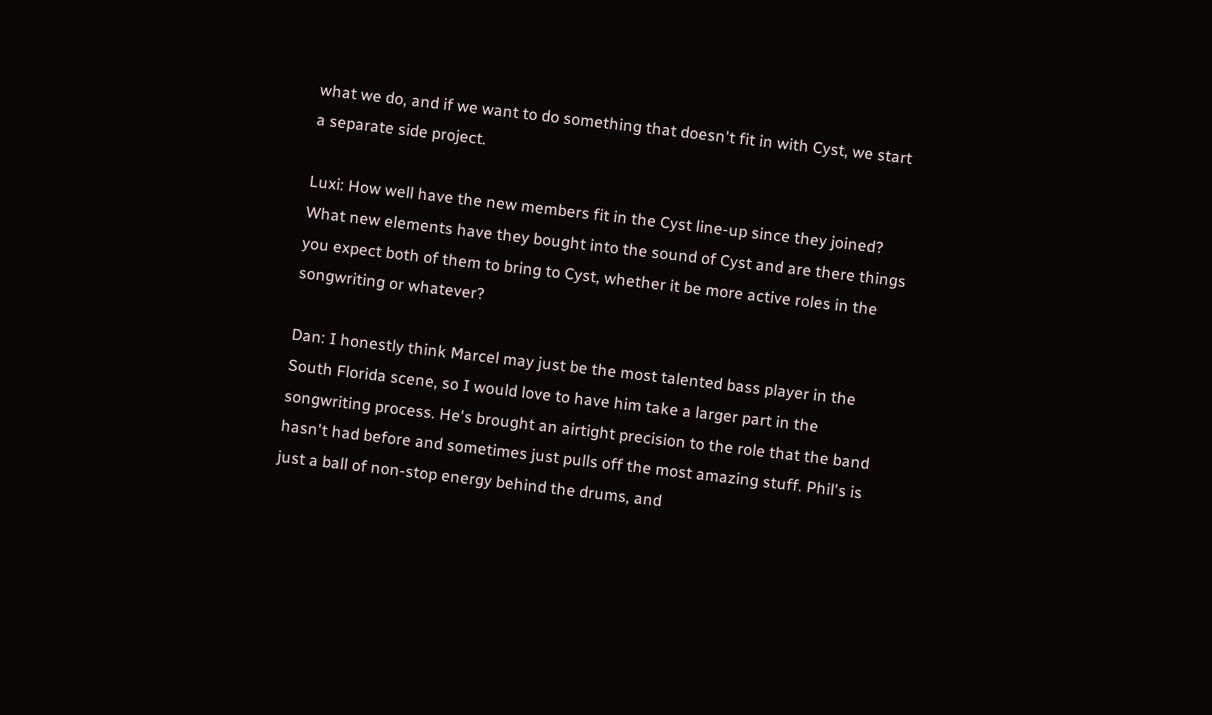what we do, and if we want to do something that doesn't fit in with Cyst, we start a separate side project.

Luxi: How well have the new members fit in the Cyst line-up since they joined? What new elements have they bought into the sound of Cyst and are there things you expect both of them to bring to Cyst, whether it be more active roles in the songwriting or whatever?

Dan: I honestly think Marcel may just be the most talented bass player in the South Florida scene, so I would love to have him take a larger part in the songwriting process. He's brought an airtight precision to the role that the band hasn't had before and sometimes just pulls off the most amazing stuff. Phil's is just a ball of non-stop energy behind the drums, and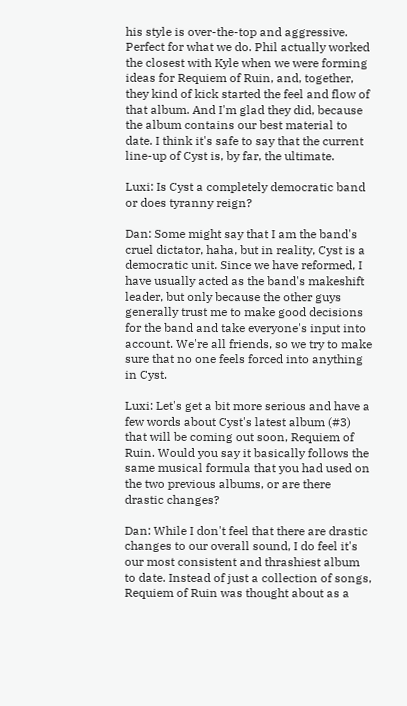his style is over-the-top and aggressive. Perfect for what we do. Phil actually worked the closest with Kyle when we were forming ideas for Requiem of Ruin, and, together, they kind of kick started the feel and flow of that album. And I'm glad they did, because the album contains our best material to date. I think it's safe to say that the current line-up of Cyst is, by far, the ultimate.

Luxi: Is Cyst a completely democratic band or does tyranny reign?

Dan: Some might say that I am the band's cruel dictator, haha, but in reality, Cyst is a democratic unit. Since we have reformed, I have usually acted as the band's makeshift leader, but only because the other guys generally trust me to make good decisions for the band and take everyone's input into account. We're all friends, so we try to make sure that no one feels forced into anything in Cyst.

Luxi: Let's get a bit more serious and have a few words about Cyst's latest album (#3) that will be coming out soon, Requiem of Ruin. Would you say it basically follows the same musical formula that you had used on the two previous albums, or are there drastic changes?

Dan: While I don't feel that there are drastic changes to our overall sound, I do feel it's our most consistent and thrashiest album to date. Instead of just a collection of songs, Requiem of Ruin was thought about as a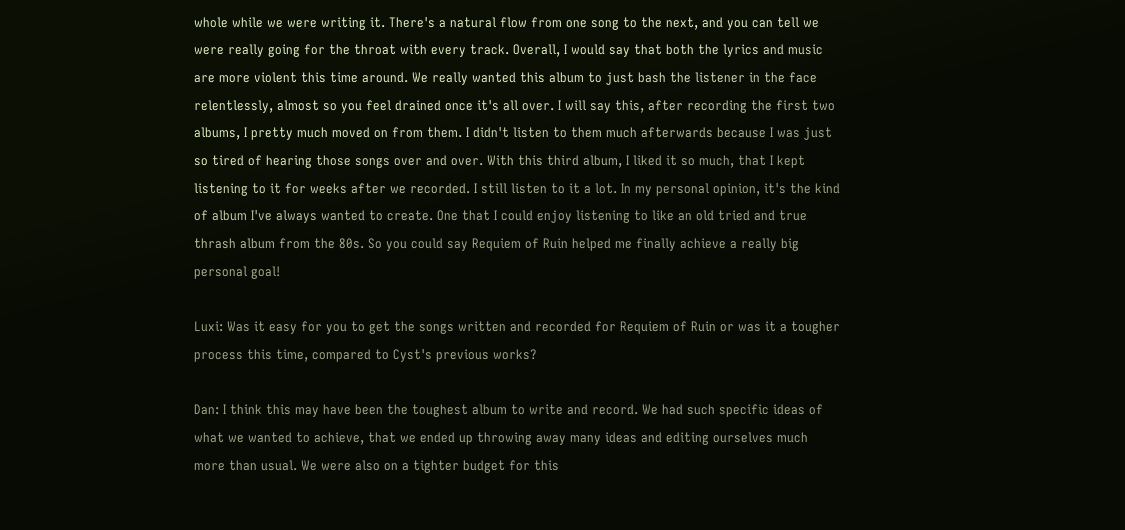whole while we were writing it. There's a natural flow from one song to the next, and you can tell we were really going for the throat with every track. Overall, I would say that both the lyrics and music are more violent this time around. We really wanted this album to just bash the listener in the face relentlessly, almost so you feel drained once it's all over. I will say this, after recording the first two albums, I pretty much moved on from them. I didn't listen to them much afterwards because I was just so tired of hearing those songs over and over. With this third album, I liked it so much, that I kept listening to it for weeks after we recorded. I still listen to it a lot. In my personal opinion, it's the kind of album I've always wanted to create. One that I could enjoy listening to like an old tried and true thrash album from the 80s. So you could say Requiem of Ruin helped me finally achieve a really big personal goal!

Luxi: Was it easy for you to get the songs written and recorded for Requiem of Ruin or was it a tougher process this time, compared to Cyst's previous works?

Dan: I think this may have been the toughest album to write and record. We had such specific ideas of what we wanted to achieve, that we ended up throwing away many ideas and editing ourselves much more than usual. We were also on a tighter budget for this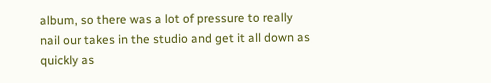album, so there was a lot of pressure to really nail our takes in the studio and get it all down as quickly as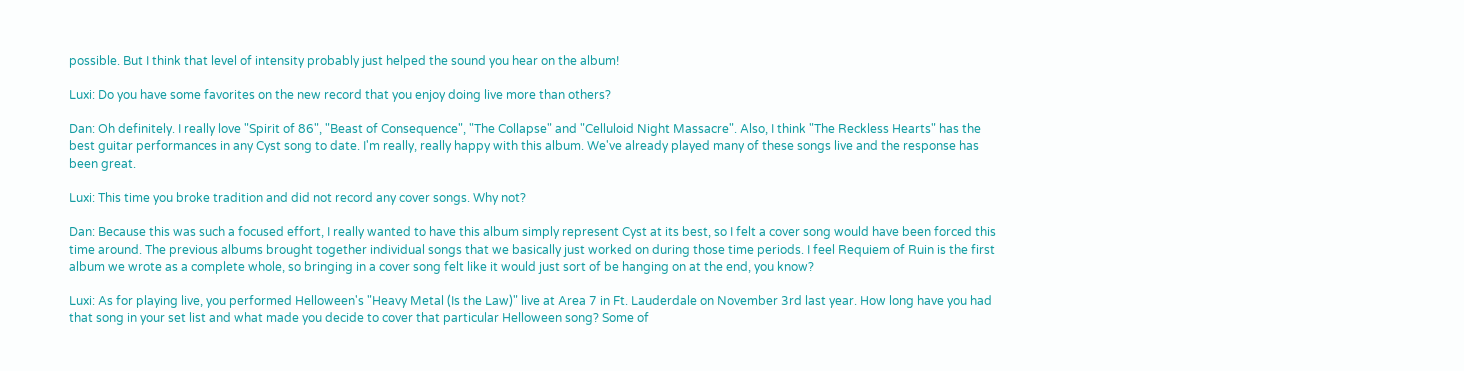possible. But I think that level of intensity probably just helped the sound you hear on the album!

Luxi: Do you have some favorites on the new record that you enjoy doing live more than others?

Dan: Oh definitely. I really love "Spirit of 86", "Beast of Consequence", "The Collapse" and "Celluloid Night Massacre". Also, I think "The Reckless Hearts" has the best guitar performances in any Cyst song to date. I'm really, really happy with this album. We've already played many of these songs live and the response has been great.

Luxi: This time you broke tradition and did not record any cover songs. Why not?

Dan: Because this was such a focused effort, I really wanted to have this album simply represent Cyst at its best, so I felt a cover song would have been forced this time around. The previous albums brought together individual songs that we basically just worked on during those time periods. I feel Requiem of Ruin is the first album we wrote as a complete whole, so bringing in a cover song felt like it would just sort of be hanging on at the end, you know?

Luxi: As for playing live, you performed Helloween's "Heavy Metal (Is the Law)" live at Area 7 in Ft. Lauderdale on November 3rd last year. How long have you had that song in your set list and what made you decide to cover that particular Helloween song? Some of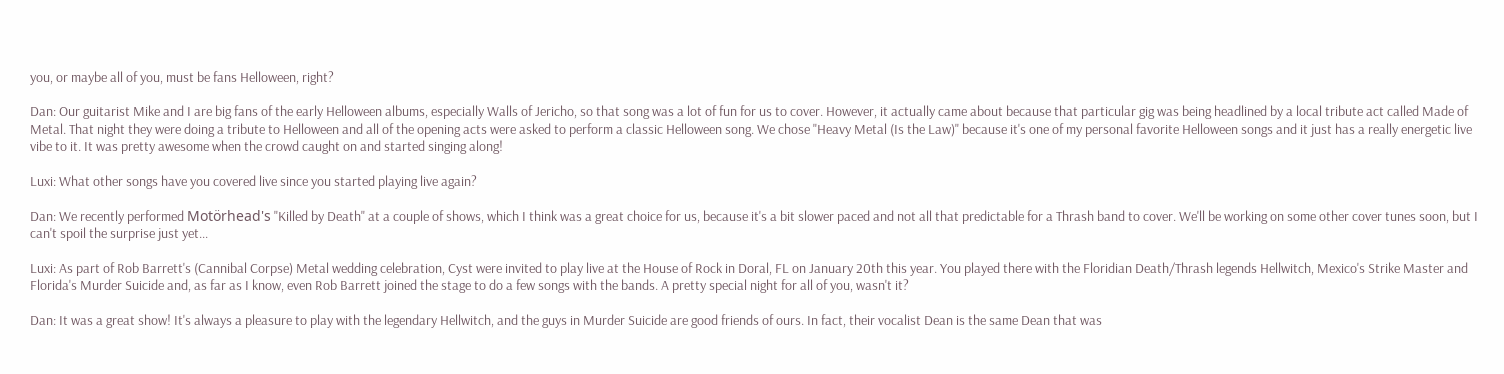you, or maybe all of you, must be fans Helloween, right?

Dan: Our guitarist Mike and I are big fans of the early Helloween albums, especially Walls of Jericho, so that song was a lot of fun for us to cover. However, it actually came about because that particular gig was being headlined by a local tribute act called Made of Metal. That night they were doing a tribute to Helloween and all of the opening acts were asked to perform a classic Helloween song. We chose "Heavy Metal (Is the Law)" because it's one of my personal favorite Helloween songs and it just has a really energetic live vibe to it. It was pretty awesome when the crowd caught on and started singing along!

Luxi: What other songs have you covered live since you started playing live again?

Dan: We recently performed Motörhead's "Killed by Death" at a couple of shows, which I think was a great choice for us, because it's a bit slower paced and not all that predictable for a Thrash band to cover. We'll be working on some other cover tunes soon, but I can't spoil the surprise just yet...

Luxi: As part of Rob Barrett's (Cannibal Corpse) Metal wedding celebration, Cyst were invited to play live at the House of Rock in Doral, FL on January 20th this year. You played there with the Floridian Death/Thrash legends Hellwitch, Mexico's Strike Master and Florida's Murder Suicide and, as far as I know, even Rob Barrett joined the stage to do a few songs with the bands. A pretty special night for all of you, wasn't it?

Dan: It was a great show! It's always a pleasure to play with the legendary Hellwitch, and the guys in Murder Suicide are good friends of ours. In fact, their vocalist Dean is the same Dean that was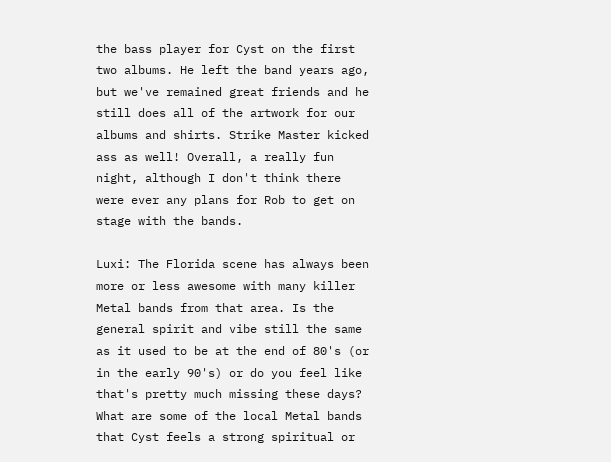the bass player for Cyst on the first two albums. He left the band years ago, but we've remained great friends and he still does all of the artwork for our albums and shirts. Strike Master kicked ass as well! Overall, a really fun night, although I don't think there were ever any plans for Rob to get on stage with the bands.

Luxi: The Florida scene has always been more or less awesome with many killer Metal bands from that area. Is the general spirit and vibe still the same as it used to be at the end of 80's (or in the early 90's) or do you feel like that's pretty much missing these days? What are some of the local Metal bands that Cyst feels a strong spiritual or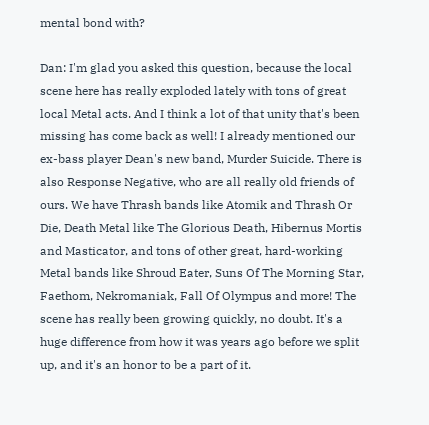mental bond with?

Dan: I'm glad you asked this question, because the local scene here has really exploded lately with tons of great local Metal acts. And I think a lot of that unity that's been missing has come back as well! I already mentioned our ex-bass player Dean's new band, Murder Suicide. There is also Response Negative, who are all really old friends of ours. We have Thrash bands like Atomik and Thrash Or Die, Death Metal like The Glorious Death, Hibernus Mortis and Masticator, and tons of other great, hard-working Metal bands like Shroud Eater, Suns Of The Morning Star, Faethom, Nekromaniak, Fall Of Olympus and more! The scene has really been growing quickly, no doubt. It's a huge difference from how it was years ago before we split up, and it's an honor to be a part of it.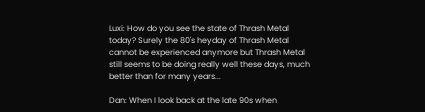Luxi: How do you see the state of Thrash Metal today? Surely the 80's heyday of Thrash Metal cannot be experienced anymore but Thrash Metal still seems to be doing really well these days, much better than for many years...

Dan: When I look back at the late 90s when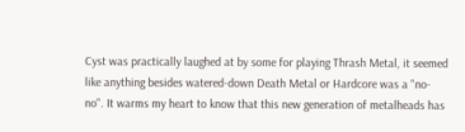Cyst was practically laughed at by some for playing Thrash Metal, it seemed like anything besides watered-down Death Metal or Hardcore was a "no-no". It warms my heart to know that this new generation of metalheads has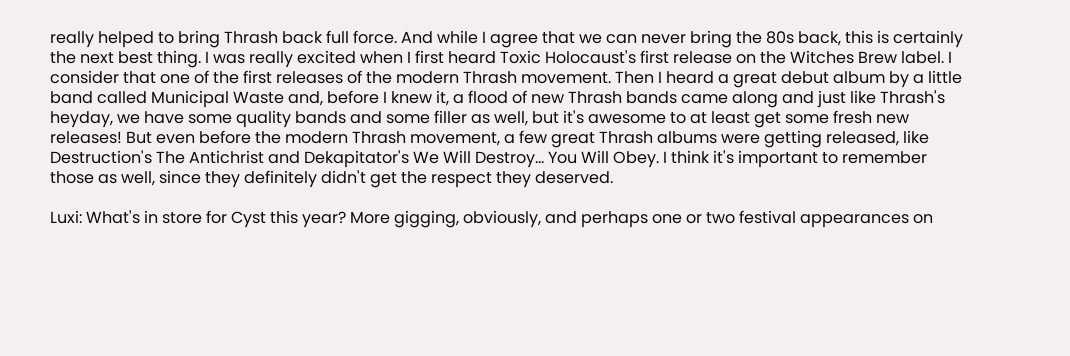really helped to bring Thrash back full force. And while I agree that we can never bring the 80s back, this is certainly the next best thing. I was really excited when I first heard Toxic Holocaust's first release on the Witches Brew label. I consider that one of the first releases of the modern Thrash movement. Then I heard a great debut album by a little band called Municipal Waste and, before I knew it, a flood of new Thrash bands came along and just like Thrash's heyday, we have some quality bands and some filler as well, but it's awesome to at least get some fresh new releases! But even before the modern Thrash movement, a few great Thrash albums were getting released, like Destruction's The Antichrist and Dekapitator's We Will Destroy... You Will Obey. I think it's important to remember those as well, since they definitely didn't get the respect they deserved.

Luxi: What's in store for Cyst this year? More gigging, obviously, and perhaps one or two festival appearances on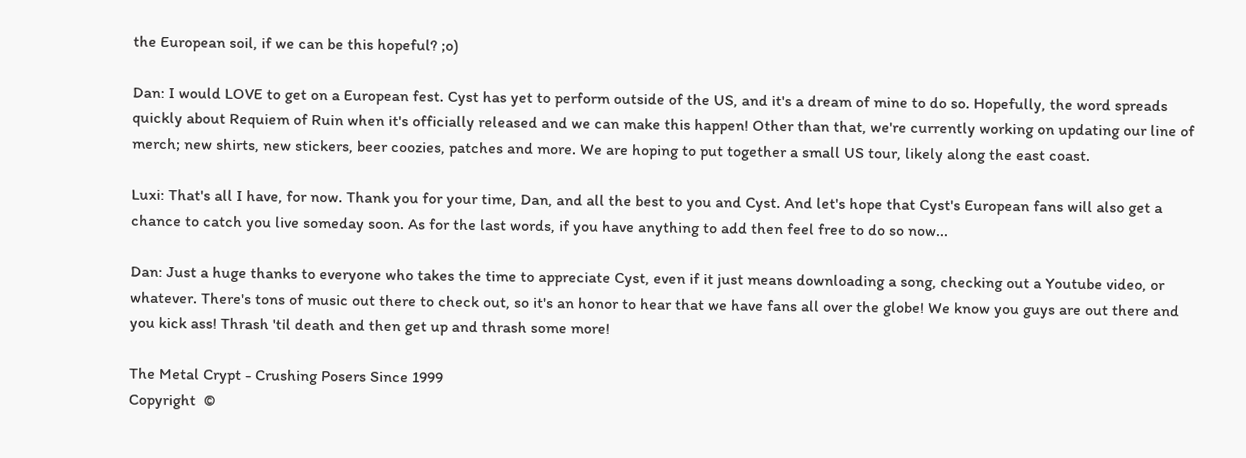the European soil, if we can be this hopeful? ;o)

Dan: I would LOVE to get on a European fest. Cyst has yet to perform outside of the US, and it's a dream of mine to do so. Hopefully, the word spreads quickly about Requiem of Ruin when it's officially released and we can make this happen! Other than that, we're currently working on updating our line of merch; new shirts, new stickers, beer coozies, patches and more. We are hoping to put together a small US tour, likely along the east coast.

Luxi: That's all I have, for now. Thank you for your time, Dan, and all the best to you and Cyst. And let's hope that Cyst's European fans will also get a chance to catch you live someday soon. As for the last words, if you have anything to add then feel free to do so now...

Dan: Just a huge thanks to everyone who takes the time to appreciate Cyst, even if it just means downloading a song, checking out a Youtube video, or whatever. There's tons of music out there to check out, so it's an honor to hear that we have fans all over the globe! We know you guys are out there and you kick ass! Thrash 'til death and then get up and thrash some more!

The Metal Crypt - Crushing Posers Since 1999
Copyright  ©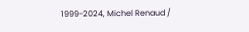1999-2024, Michel Renaud /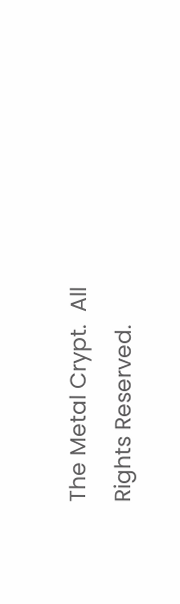The Metal Crypt.  All Rights Reserved.